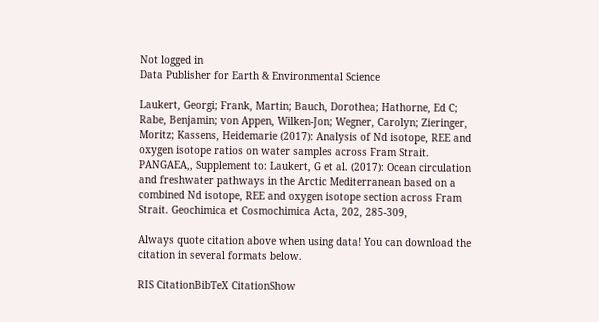Not logged in
Data Publisher for Earth & Environmental Science

Laukert, Georgi; Frank, Martin; Bauch, Dorothea; Hathorne, Ed C; Rabe, Benjamin; von Appen, Wilken-Jon; Wegner, Carolyn; Zieringer, Moritz; Kassens, Heidemarie (2017): Analysis of Nd isotope, REE and oxygen isotope ratios on water samples across Fram Strait. PANGAEA,, Supplement to: Laukert, G et al. (2017): Ocean circulation and freshwater pathways in the Arctic Mediterranean based on a combined Nd isotope, REE and oxygen isotope section across Fram Strait. Geochimica et Cosmochimica Acta, 202, 285-309,

Always quote citation above when using data! You can download the citation in several formats below.

RIS CitationBibTeX CitationShow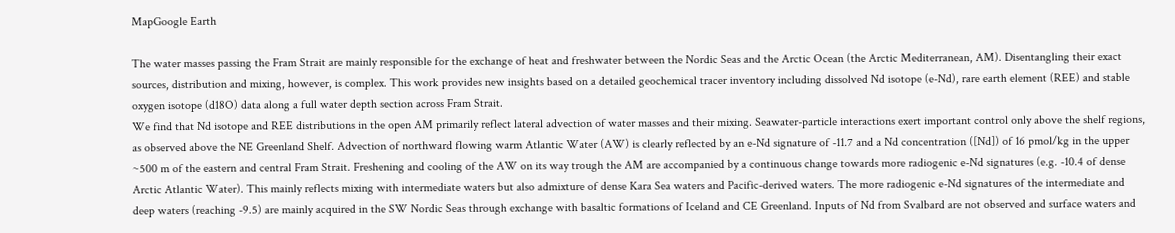MapGoogle Earth

The water masses passing the Fram Strait are mainly responsible for the exchange of heat and freshwater between the Nordic Seas and the Arctic Ocean (the Arctic Mediterranean, AM). Disentangling their exact sources, distribution and mixing, however, is complex. This work provides new insights based on a detailed geochemical tracer inventory including dissolved Nd isotope (e-Nd), rare earth element (REE) and stable oxygen isotope (d18O) data along a full water depth section across Fram Strait.
We find that Nd isotope and REE distributions in the open AM primarily reflect lateral advection of water masses and their mixing. Seawater-particle interactions exert important control only above the shelf regions, as observed above the NE Greenland Shelf. Advection of northward flowing warm Atlantic Water (AW) is clearly reflected by an e-Nd signature of -11.7 and a Nd concentration ([Nd]) of 16 pmol/kg in the upper ~500 m of the eastern and central Fram Strait. Freshening and cooling of the AW on its way trough the AM are accompanied by a continuous change towards more radiogenic e-Nd signatures (e.g. -10.4 of dense Arctic Atlantic Water). This mainly reflects mixing with intermediate waters but also admixture of dense Kara Sea waters and Pacific-derived waters. The more radiogenic e-Nd signatures of the intermediate and deep waters (reaching -9.5) are mainly acquired in the SW Nordic Seas through exchange with basaltic formations of Iceland and CE Greenland. Inputs of Nd from Svalbard are not observed and surface waters and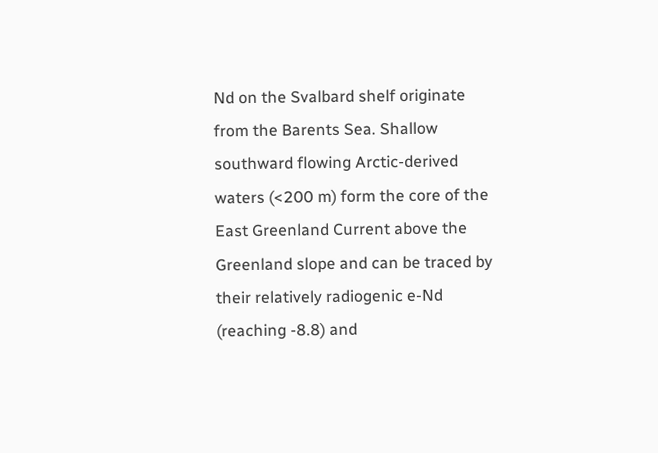Nd on the Svalbard shelf originate from the Barents Sea. Shallow southward flowing Arctic-derived waters (<200 m) form the core of the East Greenland Current above the Greenland slope and can be traced by their relatively radiogenic e-Nd (reaching -8.8) and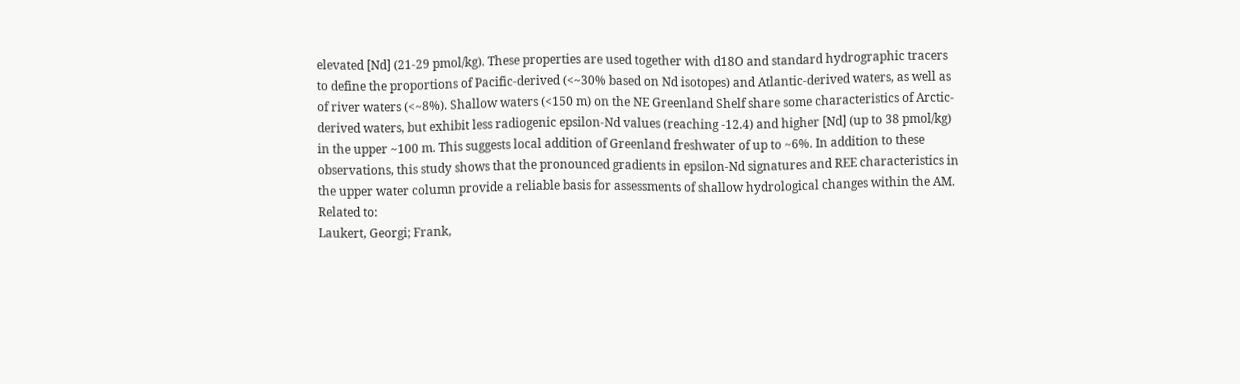elevated [Nd] (21-29 pmol/kg). These properties are used together with d18O and standard hydrographic tracers to define the proportions of Pacific-derived (<~30% based on Nd isotopes) and Atlantic-derived waters, as well as of river waters (<~8%). Shallow waters (<150 m) on the NE Greenland Shelf share some characteristics of Arctic-derived waters, but exhibit less radiogenic epsilon-Nd values (reaching -12.4) and higher [Nd] (up to 38 pmol/kg) in the upper ~100 m. This suggests local addition of Greenland freshwater of up to ~6%. In addition to these observations, this study shows that the pronounced gradients in epsilon-Nd signatures and REE characteristics in the upper water column provide a reliable basis for assessments of shallow hydrological changes within the AM.
Related to:
Laukert, Georgi; Frank,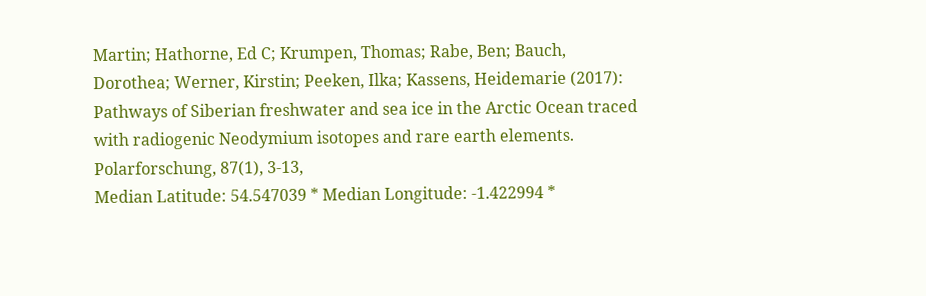Martin; Hathorne, Ed C; Krumpen, Thomas; Rabe, Ben; Bauch, Dorothea; Werner, Kirstin; Peeken, Ilka; Kassens, Heidemarie (2017): Pathways of Siberian freshwater and sea ice in the Arctic Ocean traced with radiogenic Neodymium isotopes and rare earth elements. Polarforschung, 87(1), 3-13,
Median Latitude: 54.547039 * Median Longitude: -1.422994 *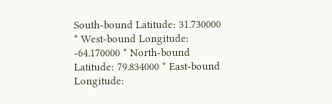South-bound Latitude: 31.730000 * West-bound Longitude: -64.170000 * North-bound Latitude: 79.834000 * East-bound Longitude: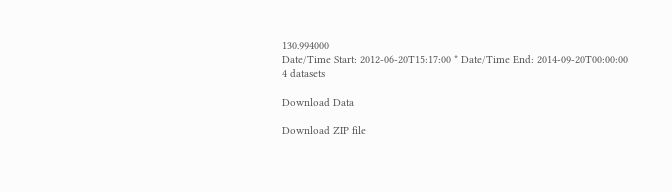130.994000
Date/Time Start: 2012-06-20T15:17:00 * Date/Time End: 2014-09-20T00:00:00
4 datasets

Download Data

Download ZIP file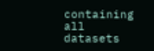containing all datasets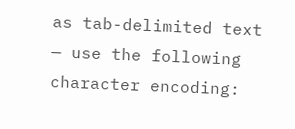as tab-delimited text — use the following character encoding: